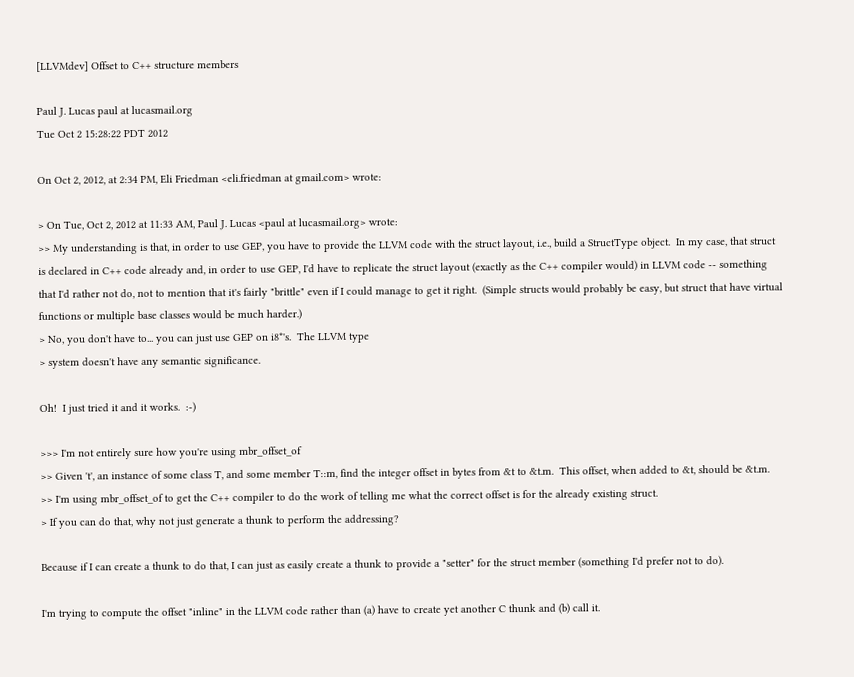[LLVMdev] Offset to C++ structure members

Paul J. Lucas paul at lucasmail.org
Tue Oct 2 15:28:22 PDT 2012

On Oct 2, 2012, at 2:34 PM, Eli Friedman <eli.friedman at gmail.com> wrote:

> On Tue, Oct 2, 2012 at 11:33 AM, Paul J. Lucas <paul at lucasmail.org> wrote:
>> My understanding is that, in order to use GEP, you have to provide the LLVM code with the struct layout, i.e., build a StructType object.  In my case, that struct is declared in C++ code already and, in order to use GEP, I'd have to replicate the struct layout (exactly as the C++ compiler would) in LLVM code -- something that I'd rather not do, not to mention that it's fairly "brittle" even if I could manage to get it right.  (Simple structs would probably be easy, but struct that have virtual functions or multiple base classes would be much harder.)
> No, you don't have to... you can just use GEP on i8*'s.  The LLVM type
> system doesn't have any semantic significance.

Oh!  I just tried it and it works.  :-)

>>> I'm not entirely sure how you're using mbr_offset_of
>> Given 't', an instance of some class T, and some member T::m, find the integer offset in bytes from &t to &t.m.  This offset, when added to &t, should be &t.m.
>> I'm using mbr_offset_of to get the C++ compiler to do the work of telling me what the correct offset is for the already existing struct.
> If you can do that, why not just generate a thunk to perform the addressing?

Because if I can create a thunk to do that, I can just as easily create a thunk to provide a "setter" for the struct member (something I'd prefer not to do).

I'm trying to compute the offset "inline" in the LLVM code rather than (a) have to create yet another C thunk and (b) call it.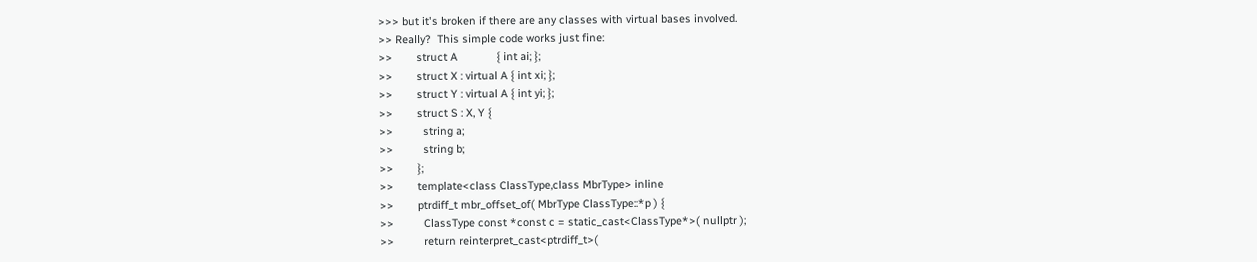>>> but it's broken if there are any classes with virtual bases involved.
>> Really?  This simple code works just fine:
>>        struct A             { int ai; };
>>        struct X : virtual A { int xi; };
>>        struct Y : virtual A { int yi; };
>>        struct S : X, Y {
>>          string a;
>>          string b;
>>        };
>>        template<class ClassType,class MbrType> inline
>>        ptrdiff_t mbr_offset_of( MbrType ClassType::*p ) {
>>          ClassType const *const c = static_cast<ClassType*>( nullptr );
>>          return reinterpret_cast<ptrdiff_t>(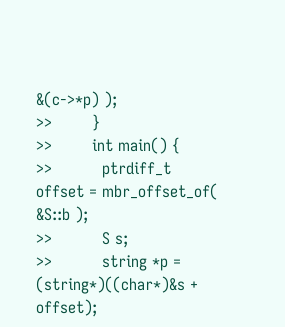&(c->*p) );
>>        }
>>        int main() {
>>          ptrdiff_t offset = mbr_offset_of( &S::b );
>>          S s;
>>          string *p = (string*)((char*)&s + offset);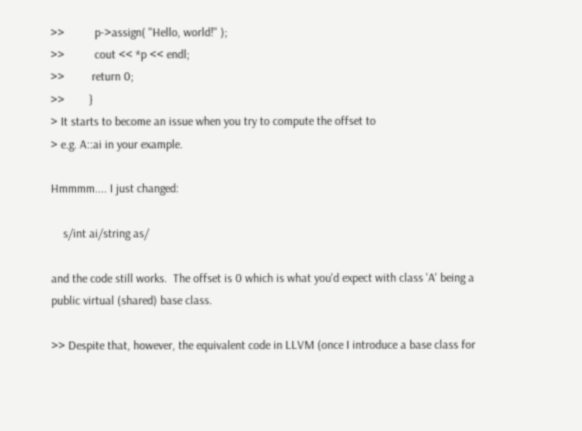>>          p->assign( "Hello, world!" );
>>          cout << *p << endl;
>>         return 0;
>>        }
> It starts to become an issue when you try to compute the offset to
> e.g. A::ai in your example.

Hmmmm.... I just changed:

    s/int ai/string as/

and the code still works.  The offset is 0 which is what you'd expect with class 'A' being a public virtual (shared) base class.

>> Despite that, however, the equivalent code in LLVM (once I introduce a base class for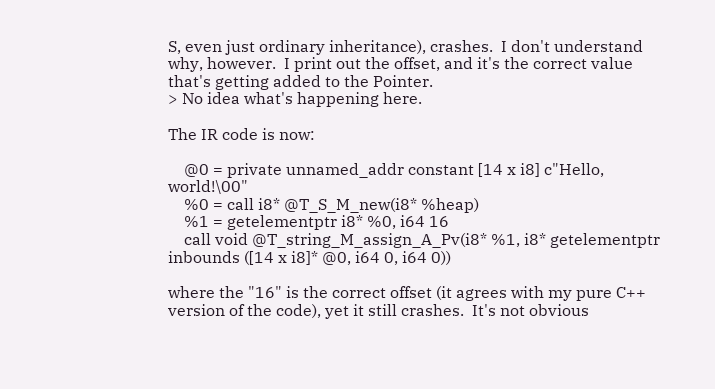S, even just ordinary inheritance), crashes.  I don't understand why, however.  I print out the offset, and it's the correct value that's getting added to the Pointer.
> No idea what's happening here.

The IR code is now:

    @0 = private unnamed_addr constant [14 x i8] c"Hello, world!\00"
    %0 = call i8* @T_S_M_new(i8* %heap)
    %1 = getelementptr i8* %0, i64 16
    call void @T_string_M_assign_A_Pv(i8* %1, i8* getelementptr inbounds ([14 x i8]* @0, i64 0, i64 0))

where the "16" is the correct offset (it agrees with my pure C++ version of the code), yet it still crashes.  It's not obvious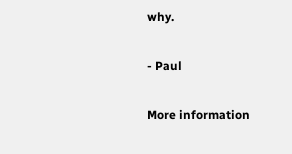why.

- Paul

More information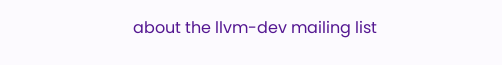about the llvm-dev mailing list